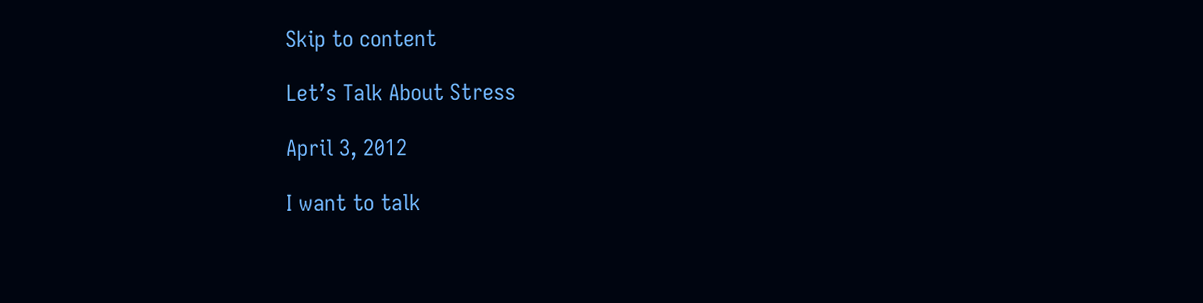Skip to content

Let’s Talk About Stress

April 3, 2012

I want to talk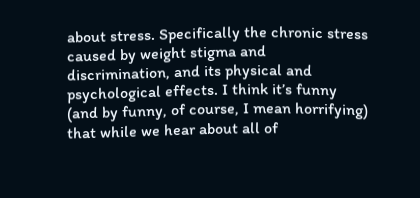about stress. Specifically the chronic stress caused by weight stigma and discrimination, and its physical and psychological effects. I think it’s funny (and by funny, of course, I mean horrifying) that while we hear about all of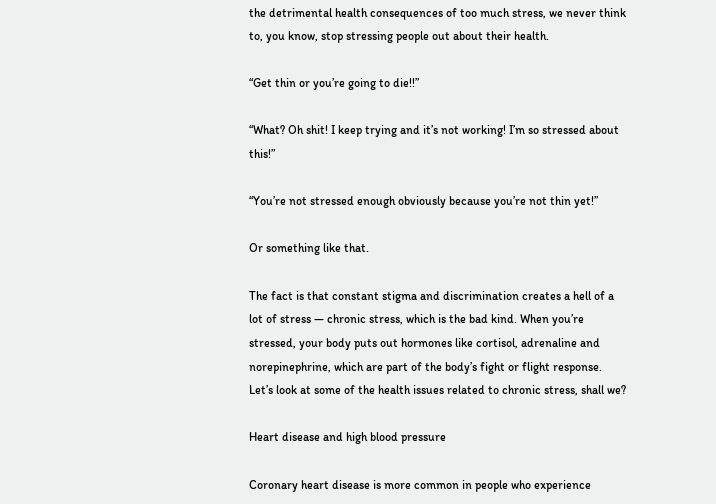the detrimental health consequences of too much stress, we never think to, you know, stop stressing people out about their health.

“Get thin or you’re going to die!!”

“What? Oh shit! I keep trying and it’s not working! I’m so stressed about this!”

“You’re not stressed enough obviously because you’re not thin yet!”

Or something like that.

The fact is that constant stigma and discrimination creates a hell of a lot of stress — chronic stress, which is the bad kind. When you’re stressed, your body puts out hormones like cortisol, adrenaline and norepinephrine, which are part of the body’s fight or flight response. Let’s look at some of the health issues related to chronic stress, shall we?

Heart disease and high blood pressure

Coronary heart disease is more common in people who experience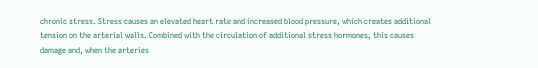chronic stress. Stress causes an elevated heart rate and increased blood pressure, which creates additional tension on the arterial walls. Combined with the circulation of additional stress hormones, this causes damage and, when the arteries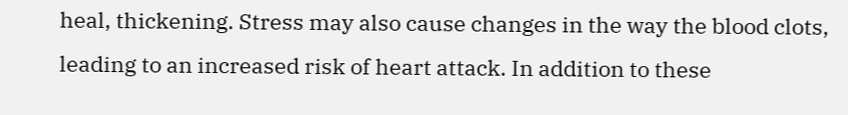heal, thickening. Stress may also cause changes in the way the blood clots, leading to an increased risk of heart attack. In addition to these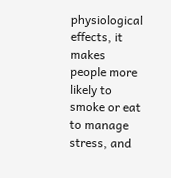physiological effects, it makes people more likely to smoke or eat to manage stress, and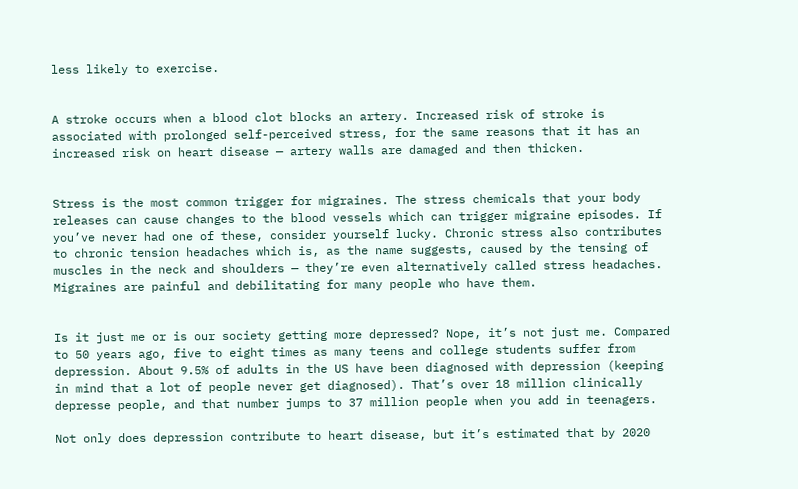less likely to exercise.


A stroke occurs when a blood clot blocks an artery. Increased risk of stroke is associated with prolonged self-perceived stress, for the same reasons that it has an increased risk on heart disease — artery walls are damaged and then thicken.


Stress is the most common trigger for migraines. The stress chemicals that your body releases can cause changes to the blood vessels which can trigger migraine episodes. If you’ve never had one of these, consider yourself lucky. Chronic stress also contributes to chronic tension headaches which is, as the name suggests, caused by the tensing of muscles in the neck and shoulders — they’re even alternatively called stress headaches. Migraines are painful and debilitating for many people who have them.


Is it just me or is our society getting more depressed? Nope, it’s not just me. Compared to 50 years ago, five to eight times as many teens and college students suffer from depression. About 9.5% of adults in the US have been diagnosed with depression (keeping in mind that a lot of people never get diagnosed). That’s over 18 million clinically depresse people, and that number jumps to 37 million people when you add in teenagers.

Not only does depression contribute to heart disease, but it’s estimated that by 2020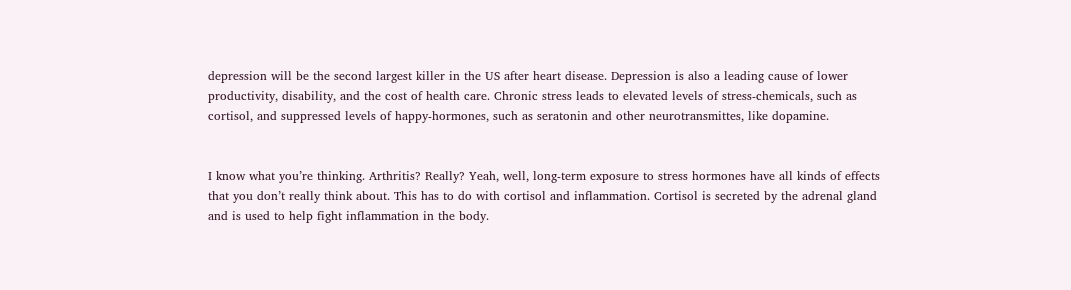depression will be the second largest killer in the US after heart disease. Depression is also a leading cause of lower productivity, disability, and the cost of health care. Chronic stress leads to elevated levels of stress-chemicals, such as cortisol, and suppressed levels of happy-hormones, such as seratonin and other neurotransmittes, like dopamine.


I know what you’re thinking. Arthritis? Really? Yeah, well, long-term exposure to stress hormones have all kinds of effects that you don’t really think about. This has to do with cortisol and inflammation. Cortisol is secreted by the adrenal gland and is used to help fight inflammation in the body.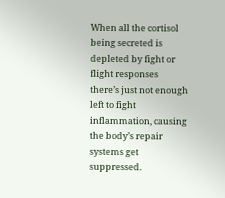When all the cortisol being secreted is depleted by fight or flight responses there’s just not enough left to fight inflammation, causing the body’s repair systems get suppressed.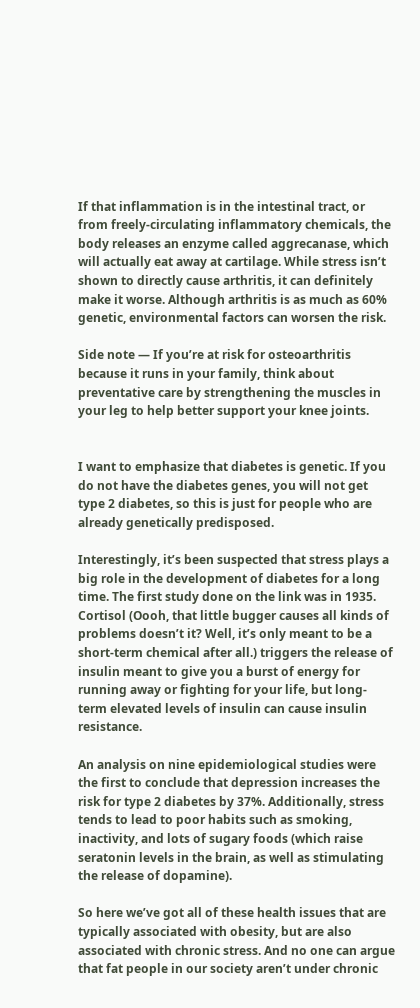If that inflammation is in the intestinal tract, or from freely-circulating inflammatory chemicals, the body releases an enzyme called aggrecanase, which will actually eat away at cartilage. While stress isn’t shown to directly cause arthritis, it can definitely make it worse. Although arthritis is as much as 60% genetic, environmental factors can worsen the risk.

Side note — If you’re at risk for osteoarthritis because it runs in your family, think about preventative care by strengthening the muscles in your leg to help better support your knee joints.


I want to emphasize that diabetes is genetic. If you do not have the diabetes genes, you will not get type 2 diabetes, so this is just for people who are already genetically predisposed.

Interestingly, it’s been suspected that stress plays a big role in the development of diabetes for a long time. The first study done on the link was in 1935. Cortisol (Oooh, that little bugger causes all kinds of problems doesn’t it? Well, it’s only meant to be a short-term chemical after all.) triggers the release of insulin meant to give you a burst of energy for running away or fighting for your life, but long-term elevated levels of insulin can cause insulin resistance.

An analysis on nine epidemiological studies were the first to conclude that depression increases the risk for type 2 diabetes by 37%. Additionally, stress tends to lead to poor habits such as smoking, inactivity, and lots of sugary foods (which raise seratonin levels in the brain, as well as stimulating the release of dopamine).

So here we’ve got all of these health issues that are typically associated with obesity, but are also associated with chronic stress. And no one can argue that fat people in our society aren’t under chronic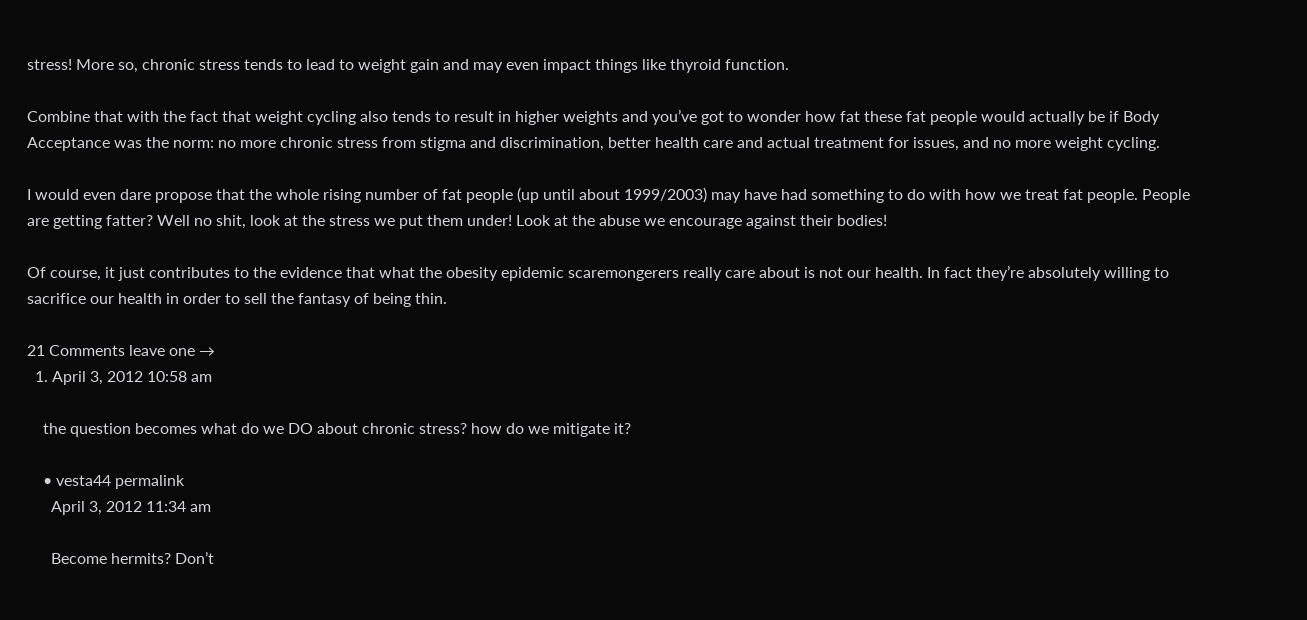stress! More so, chronic stress tends to lead to weight gain and may even impact things like thyroid function.

Combine that with the fact that weight cycling also tends to result in higher weights and you’ve got to wonder how fat these fat people would actually be if Body Acceptance was the norm: no more chronic stress from stigma and discrimination, better health care and actual treatment for issues, and no more weight cycling.

I would even dare propose that the whole rising number of fat people (up until about 1999/2003) may have had something to do with how we treat fat people. People are getting fatter? Well no shit, look at the stress we put them under! Look at the abuse we encourage against their bodies!

Of course, it just contributes to the evidence that what the obesity epidemic scaremongerers really care about is not our health. In fact they’re absolutely willing to sacrifice our health in order to sell the fantasy of being thin.

21 Comments leave one →
  1. April 3, 2012 10:58 am

    the question becomes what do we DO about chronic stress? how do we mitigate it?

    • vesta44 permalink
      April 3, 2012 11:34 am

      Become hermits? Don’t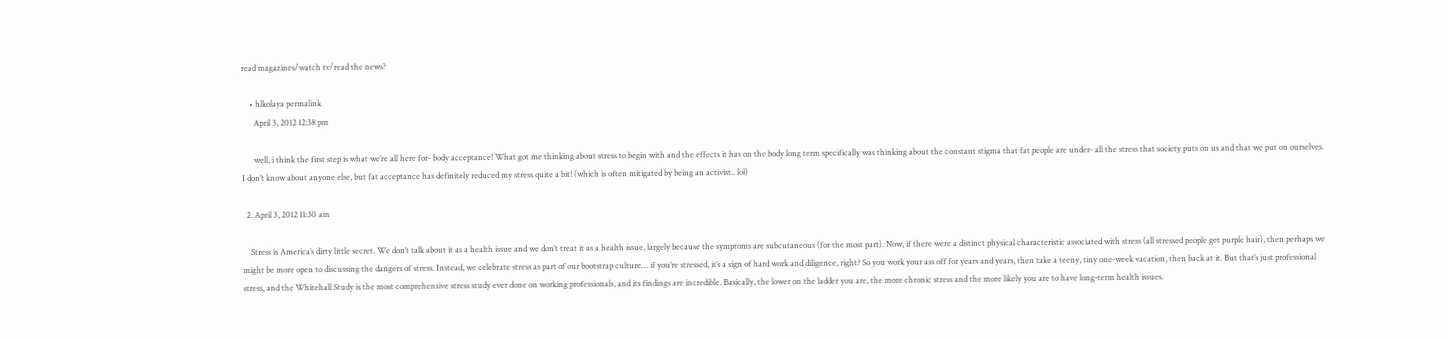read magazines/watch tv/read the news?

    • hlkolaya permalink
      April 3, 2012 12:38 pm

      well, i think the first step is what we’re all here for- body acceptance! What got me thinking about stress to begin with and the effects it has on the body long term specifically was thinking about the constant stigma that fat people are under- all the stress that society puts on us and that we put on ourselves. I don’t know about anyone else, but fat acceptance has definitely reduced my stress quite a bit! (which is often mitigated by being an activist.. lol)

  2. April 3, 2012 11:30 am

    Stress is America’s dirty little secret. We don’t talk about it as a health issue and we don’t treat it as a health issue, largely because the symptoms are subcutaneous (for the most part). Now, if there were a distinct physical characteristic associated with stress (all stressed people get purple hair), then perhaps we might be more open to discussing the dangers of stress. Instead, we celebrate stress as part of our bootstrap culture… if you’re stressed, it’s a sign of hard work and diligence, right? So you work your ass off for years and years, then take a teeny, tiny one-week vacation, then back at it. But that’s just professional stress, and the Whitehall Study is the most comprehensive stress study ever done on working professionals, and its findings are incredible. Basically, the lower on the ladder you are, the more chronic stress and the more likely you are to have long-term health issues.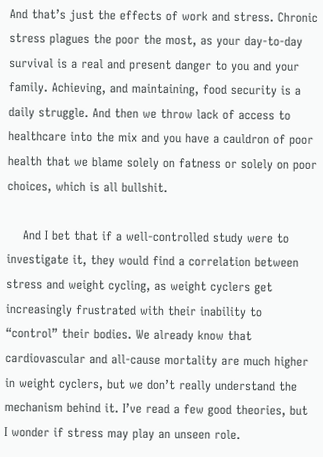And that’s just the effects of work and stress. Chronic stress plagues the poor the most, as your day-to-day survival is a real and present danger to you and your family. Achieving, and maintaining, food security is a daily struggle. And then we throw lack of access to healthcare into the mix and you have a cauldron of poor health that we blame solely on fatness or solely on poor choices, which is all bullshit.

    And I bet that if a well-controlled study were to investigate it, they would find a correlation between stress and weight cycling, as weight cyclers get increasingly frustrated with their inability to “control” their bodies. We already know that cardiovascular and all-cause mortality are much higher in weight cyclers, but we don’t really understand the mechanism behind it. I’ve read a few good theories, but I wonder if stress may play an unseen role.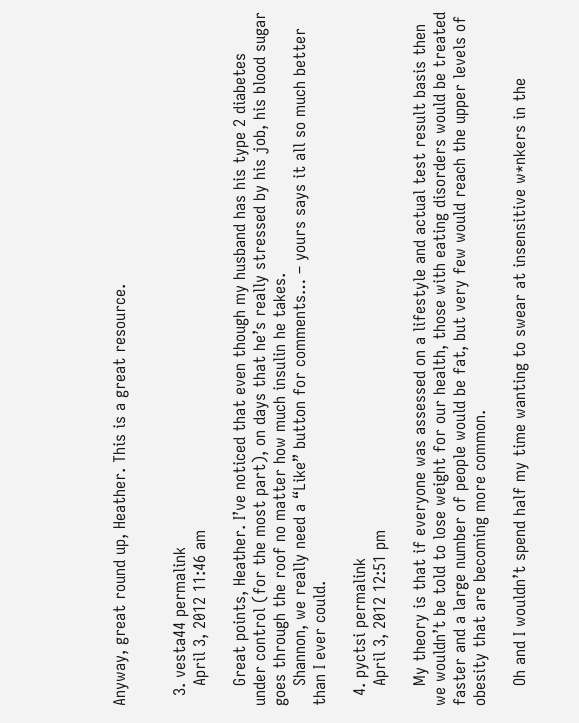Anyway, great round up, Heather. This is a great resource.


  3. vesta44 permalink
    April 3, 2012 11:46 am

    Great points, Heather. I’ve noticed that even though my husband has his type 2 diabetes under control (for the most part), on days that he’s really stressed by his job, his blood sugar goes through the roof no matter how much insulin he takes.
    Shannon, we really need a “Like” button for comments… – yours says it all so much better than I ever could.

  4. pyctsi permalink
    April 3, 2012 12:51 pm

    My theory is that if everyone was assessed on a lifestyle and actual test result basis then we wouldn’t be told to lose weight for our health, those with eating disorders would be treated faster and a large number of people would be fat, but very few would reach the upper levels of obesity that are becoming more common.

    Oh and I wouldn’t spend half my time wanting to swear at insensitive w*nkers in the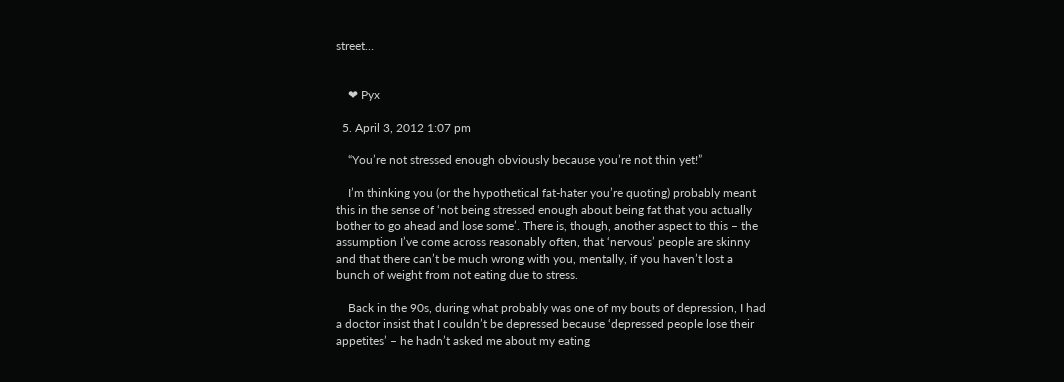street…


    ❤ Pyx

  5. April 3, 2012 1:07 pm

    “You’re not stressed enough obviously because you’re not thin yet!”

    I’m thinking you (or the hypothetical fat-hater you’re quoting) probably meant this in the sense of ‘not being stressed enough about being fat that you actually bother to go ahead and lose some’. There is, though, another aspect to this – the assumption I’ve come across reasonably often, that ‘nervous’ people are skinny and that there can’t be much wrong with you, mentally, if you haven’t lost a bunch of weight from not eating due to stress.

    Back in the 90s, during what probably was one of my bouts of depression, I had a doctor insist that I couldn’t be depressed because ‘depressed people lose their appetites’ – he hadn’t asked me about my eating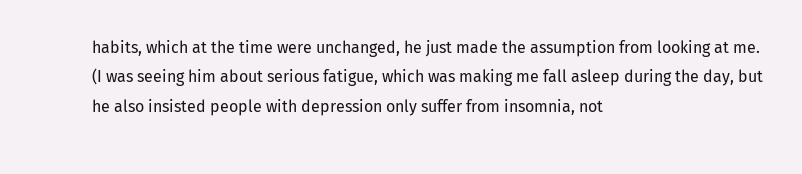habits, which at the time were unchanged, he just made the assumption from looking at me. (I was seeing him about serious fatigue, which was making me fall asleep during the day, but he also insisted people with depression only suffer from insomnia, not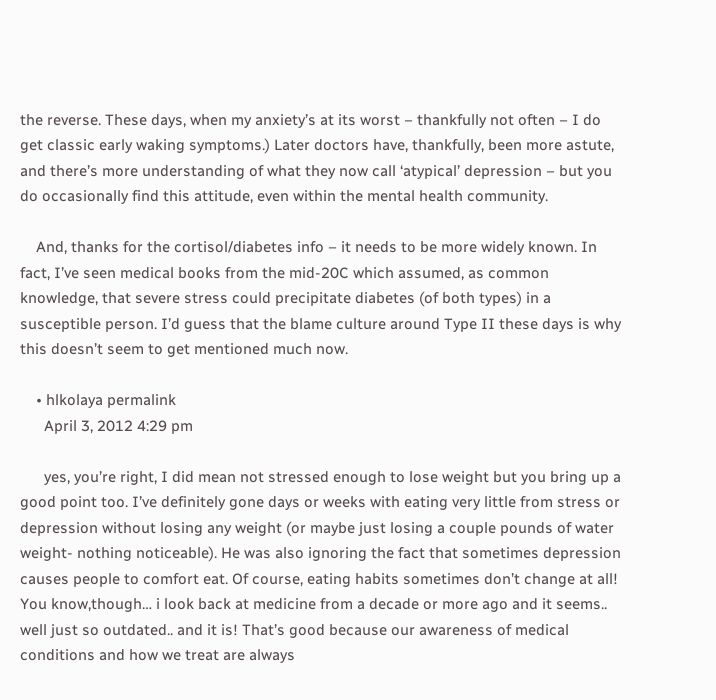the reverse. These days, when my anxiety’s at its worst – thankfully not often – I do get classic early waking symptoms.) Later doctors have, thankfully, been more astute, and there’s more understanding of what they now call ‘atypical’ depression – but you do occasionally find this attitude, even within the mental health community.

    And, thanks for the cortisol/diabetes info – it needs to be more widely known. In fact, I’ve seen medical books from the mid-20C which assumed, as common knowledge, that severe stress could precipitate diabetes (of both types) in a susceptible person. I’d guess that the blame culture around Type II these days is why this doesn’t seem to get mentioned much now.

    • hlkolaya permalink
      April 3, 2012 4:29 pm

      yes, you’re right, I did mean not stressed enough to lose weight but you bring up a good point too. I’ve definitely gone days or weeks with eating very little from stress or depression without losing any weight (or maybe just losing a couple pounds of water weight- nothing noticeable). He was also ignoring the fact that sometimes depression causes people to comfort eat. Of course, eating habits sometimes don’t change at all! You know,though… i look back at medicine from a decade or more ago and it seems.. well just so outdated.. and it is! That’s good because our awareness of medical conditions and how we treat are always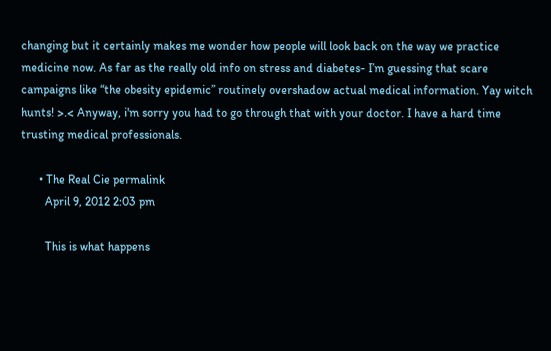changing but it certainly makes me wonder how people will look back on the way we practice medicine now. As far as the really old info on stress and diabetes- I’m guessing that scare campaigns like “the obesity epidemic” routinely overshadow actual medical information. Yay witch hunts! >.< Anyway, i'm sorry you had to go through that with your doctor. I have a hard time trusting medical professionals.

      • The Real Cie permalink
        April 9, 2012 2:03 pm

        This is what happens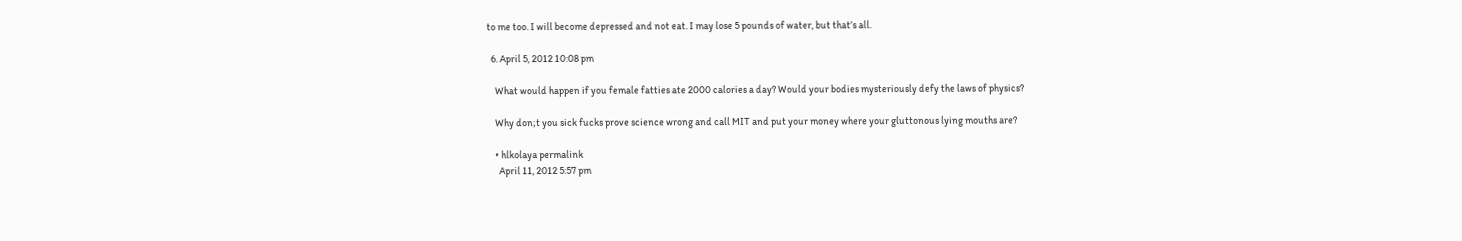to me too. I will become depressed and not eat. I may lose 5 pounds of water, but that’s all.

  6. April 5, 2012 10:08 pm

    What would happen if you female fatties ate 2000 calories a day? Would your bodies mysteriously defy the laws of physics?

    Why don;t you sick fucks prove science wrong and call MIT and put your money where your gluttonous lying mouths are?

    • hlkolaya permalink
      April 11, 2012 5:57 pm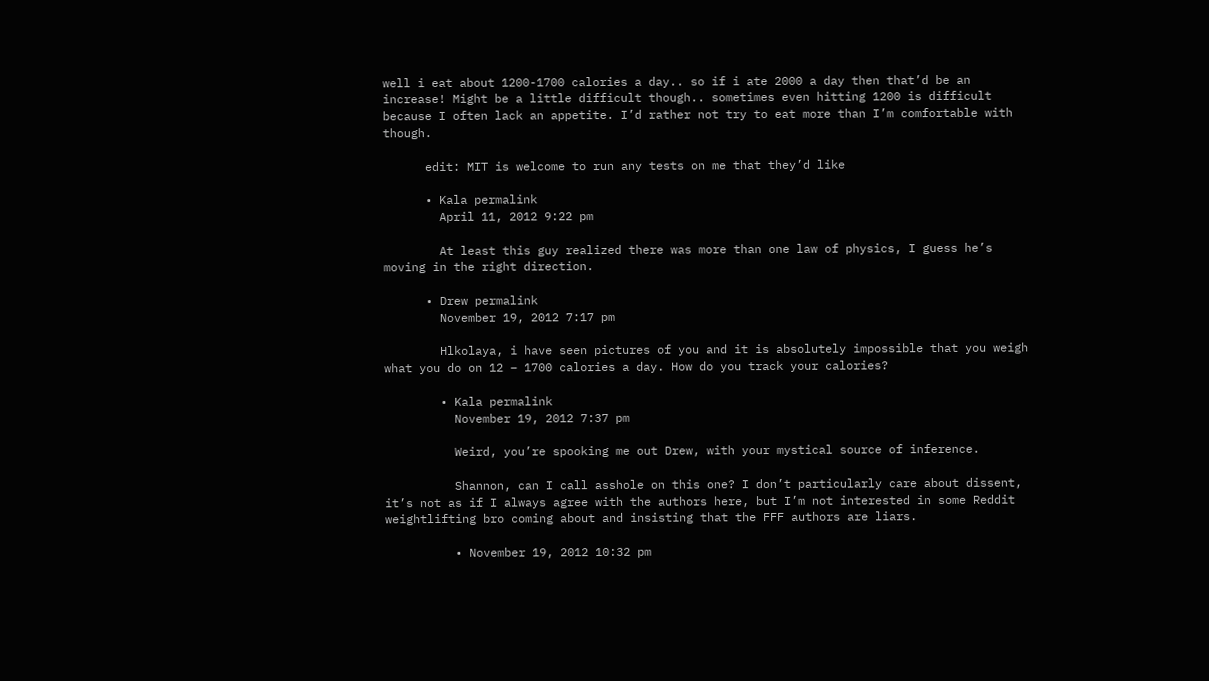well i eat about 1200-1700 calories a day.. so if i ate 2000 a day then that’d be an increase! Might be a little difficult though.. sometimes even hitting 1200 is difficult because I often lack an appetite. I’d rather not try to eat more than I’m comfortable with though.

      edit: MIT is welcome to run any tests on me that they’d like

      • Kala permalink
        April 11, 2012 9:22 pm

        At least this guy realized there was more than one law of physics, I guess he’s moving in the right direction.

      • Drew permalink
        November 19, 2012 7:17 pm

        Hlkolaya, i have seen pictures of you and it is absolutely impossible that you weigh what you do on 12 – 1700 calories a day. How do you track your calories?

        • Kala permalink
          November 19, 2012 7:37 pm

          Weird, you’re spooking me out Drew, with your mystical source of inference.

          Shannon, can I call asshole on this one? I don’t particularly care about dissent, it’s not as if I always agree with the authors here, but I’m not interested in some Reddit weightlifting bro coming about and insisting that the FFF authors are liars.

          • November 19, 2012 10:32 pm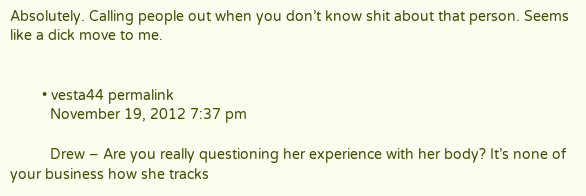Absolutely. Calling people out when you don’t know shit about that person. Seems like a dick move to me.


        • vesta44 permalink
          November 19, 2012 7:37 pm

          Drew – Are you really questioning her experience with her body? It’s none of your business how she tracks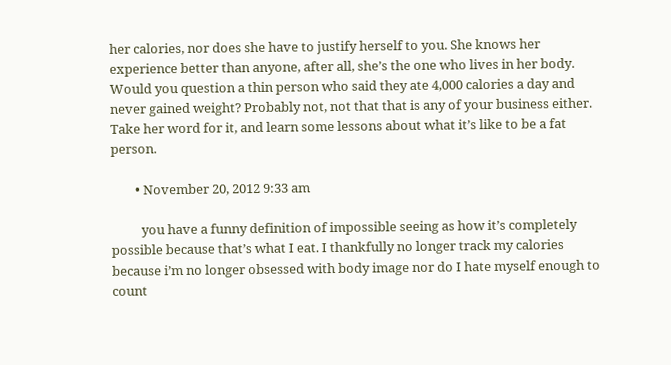her calories, nor does she have to justify herself to you. She knows her experience better than anyone, after all, she’s the one who lives in her body. Would you question a thin person who said they ate 4,000 calories a day and never gained weight? Probably not, not that that is any of your business either. Take her word for it, and learn some lessons about what it’s like to be a fat person.

        • November 20, 2012 9:33 am

          you have a funny definition of impossible seeing as how it’s completely possible because that’s what I eat. I thankfully no longer track my calories because i’m no longer obsessed with body image nor do I hate myself enough to count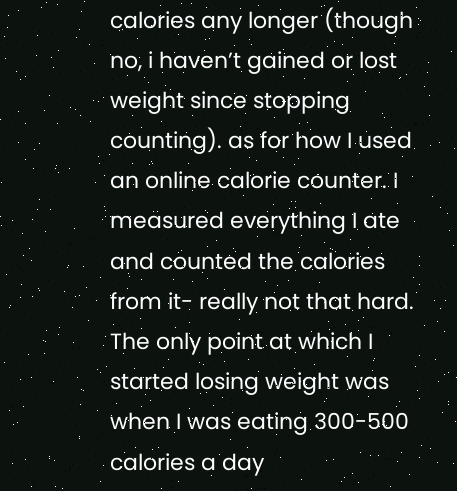calories any longer (though no, i haven’t gained or lost weight since stopping counting). as for how I used an online calorie counter. I measured everything I ate and counted the calories from it- really not that hard. The only point at which I started losing weight was when I was eating 300-500 calories a day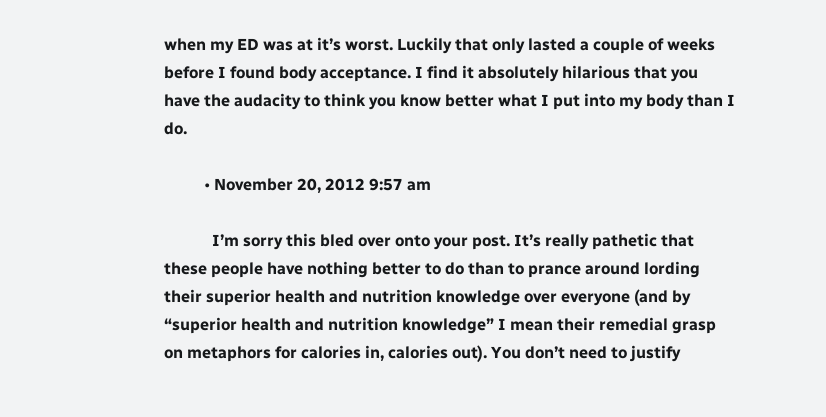when my ED was at it’s worst. Luckily that only lasted a couple of weeks before I found body acceptance. I find it absolutely hilarious that you have the audacity to think you know better what I put into my body than I do.

          • November 20, 2012 9:57 am

            I’m sorry this bled over onto your post. It’s really pathetic that these people have nothing better to do than to prance around lording their superior health and nutrition knowledge over everyone (and by “superior health and nutrition knowledge” I mean their remedial grasp on metaphors for calories in, calories out). You don’t need to justify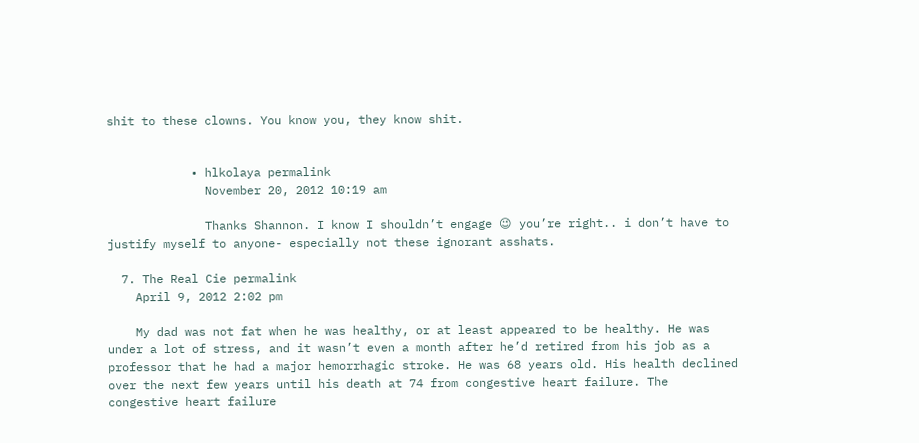shit to these clowns. You know you, they know shit.


            • hlkolaya permalink
              November 20, 2012 10:19 am

              Thanks Shannon. I know I shouldn’t engage 😉 you’re right.. i don’t have to justify myself to anyone- especially not these ignorant asshats.

  7. The Real Cie permalink
    April 9, 2012 2:02 pm

    My dad was not fat when he was healthy, or at least appeared to be healthy. He was under a lot of stress, and it wasn’t even a month after he’d retired from his job as a professor that he had a major hemorrhagic stroke. He was 68 years old. His health declined over the next few years until his death at 74 from congestive heart failure. The congestive heart failure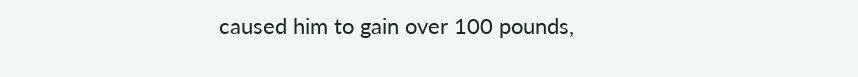caused him to gain over 100 pounds,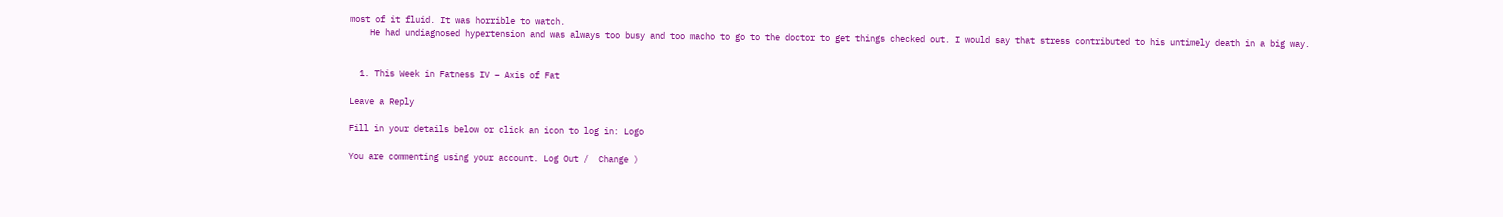most of it fluid. It was horrible to watch.
    He had undiagnosed hypertension and was always too busy and too macho to go to the doctor to get things checked out. I would say that stress contributed to his untimely death in a big way.


  1. This Week in Fatness IV – Axis of Fat

Leave a Reply

Fill in your details below or click an icon to log in: Logo

You are commenting using your account. Log Out /  Change )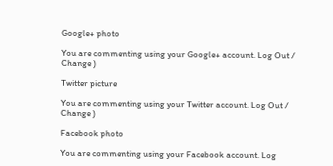Google+ photo

You are commenting using your Google+ account. Log Out /  Change )

Twitter picture

You are commenting using your Twitter account. Log Out /  Change )

Facebook photo

You are commenting using your Facebook account. Log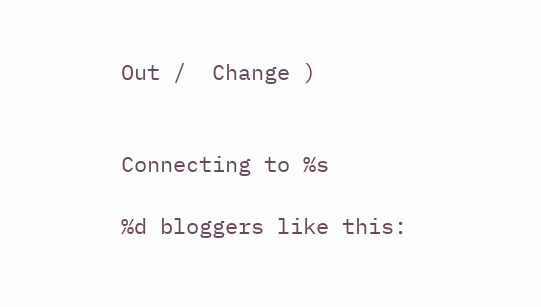Out /  Change )


Connecting to %s

%d bloggers like this: